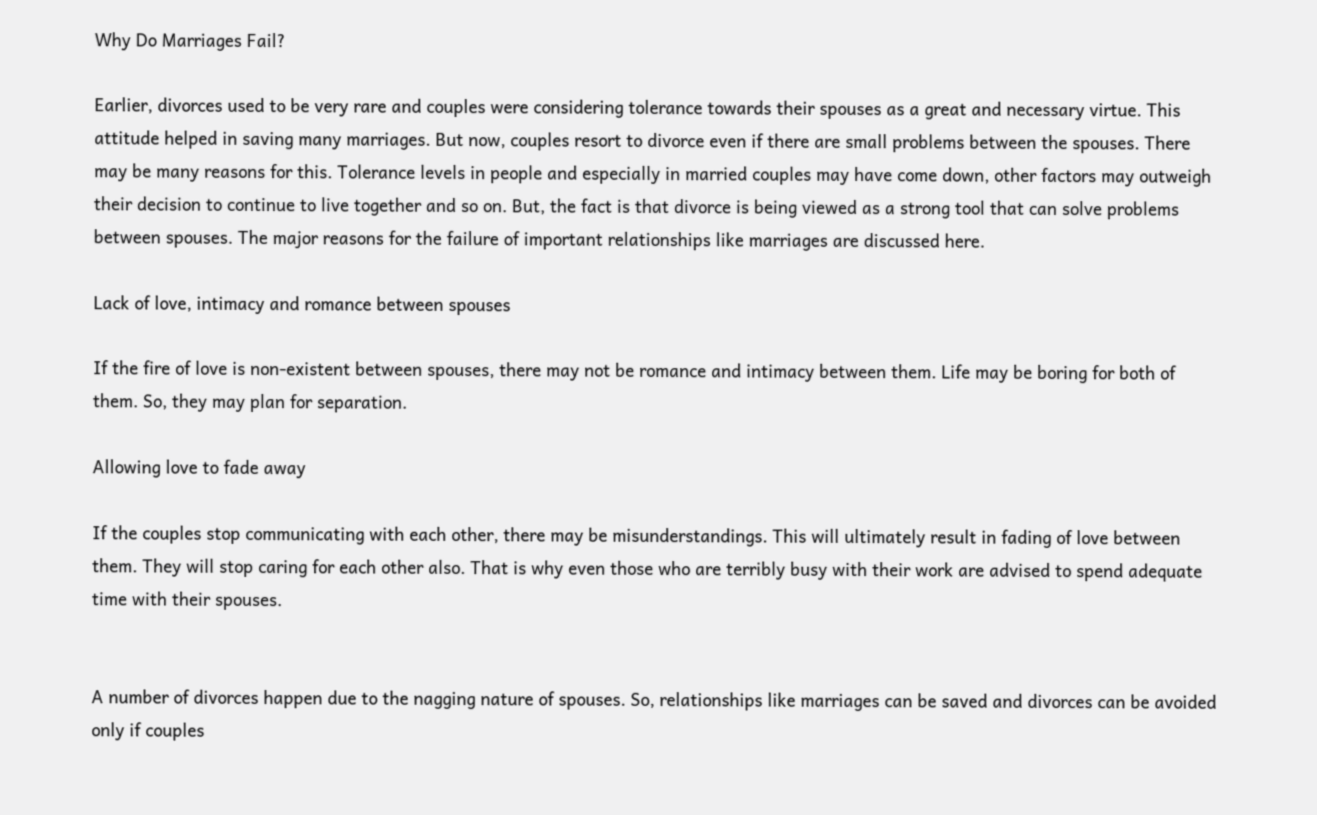Why Do Marriages Fail?

Earlier, divorces used to be very rare and couples were considering tolerance towards their spouses as a great and necessary virtue. This attitude helped in saving many marriages. But now, couples resort to divorce even if there are small problems between the spouses. There may be many reasons for this. Tolerance levels in people and especially in married couples may have come down, other factors may outweigh their decision to continue to live together and so on. But, the fact is that divorce is being viewed as a strong tool that can solve problems between spouses. The major reasons for the failure of important relationships like marriages are discussed here.

Lack of love, intimacy and romance between spouses

If the fire of love is non-existent between spouses, there may not be romance and intimacy between them. Life may be boring for both of them. So, they may plan for separation.

Allowing love to fade away

If the couples stop communicating with each other, there may be misunderstandings. This will ultimately result in fading of love between them. They will stop caring for each other also. That is why even those who are terribly busy with their work are advised to spend adequate time with their spouses.


A number of divorces happen due to the nagging nature of spouses. So, relationships like marriages can be saved and divorces can be avoided only if couples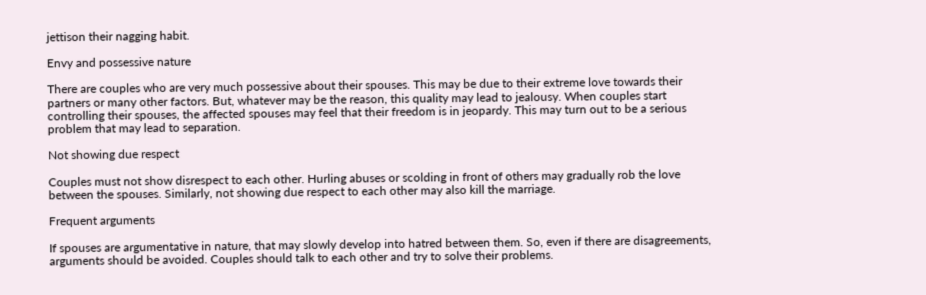jettison their nagging habit.

Envy and possessive nature

There are couples who are very much possessive about their spouses. This may be due to their extreme love towards their partners or many other factors. But, whatever may be the reason, this quality may lead to jealousy. When couples start controlling their spouses, the affected spouses may feel that their freedom is in jeopardy. This may turn out to be a serious problem that may lead to separation.

Not showing due respect

Couples must not show disrespect to each other. Hurling abuses or scolding in front of others may gradually rob the love between the spouses. Similarly, not showing due respect to each other may also kill the marriage.

Frequent arguments

If spouses are argumentative in nature, that may slowly develop into hatred between them. So, even if there are disagreements, arguments should be avoided. Couples should talk to each other and try to solve their problems.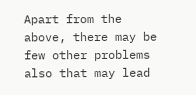Apart from the above, there may be few other problems also that may lead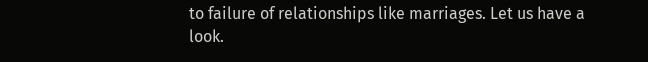to failure of relationships like marriages. Let us have a look.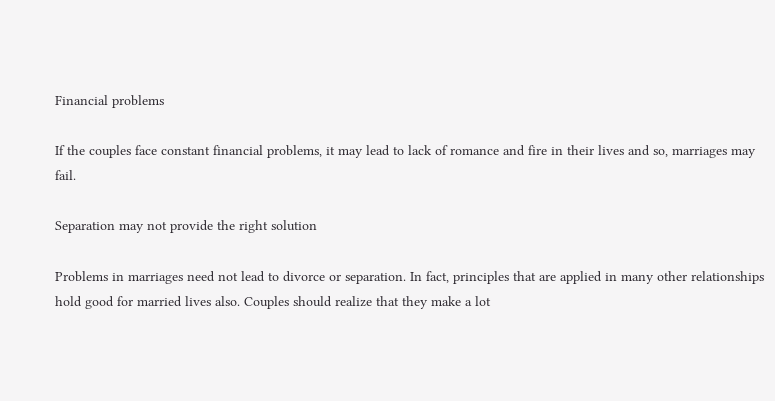Financial problems

If the couples face constant financial problems, it may lead to lack of romance and fire in their lives and so, marriages may fail.

Separation may not provide the right solution

Problems in marriages need not lead to divorce or separation. In fact, principles that are applied in many other relationships hold good for married lives also. Couples should realize that they make a lot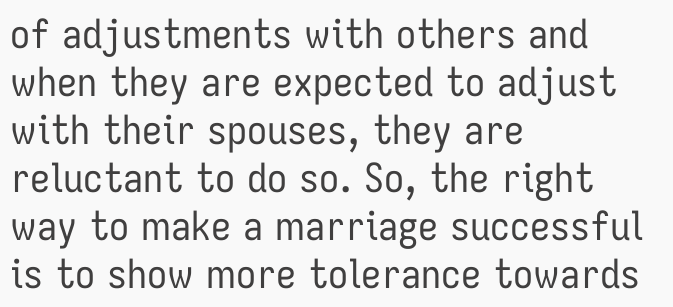of adjustments with others and when they are expected to adjust with their spouses, they are reluctant to do so. So, the right way to make a marriage successful is to show more tolerance towards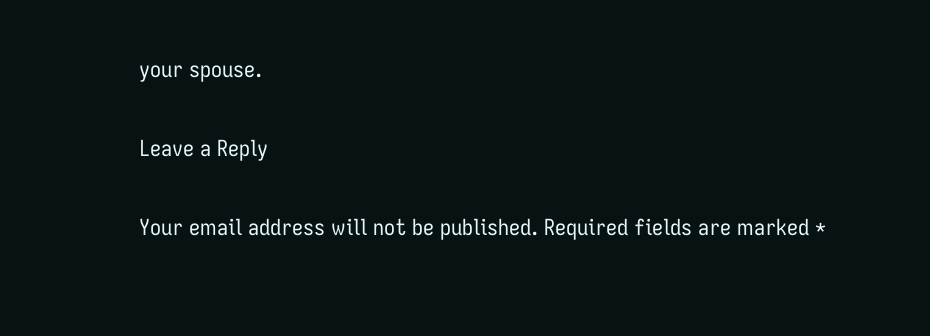your spouse.

Leave a Reply

Your email address will not be published. Required fields are marked *